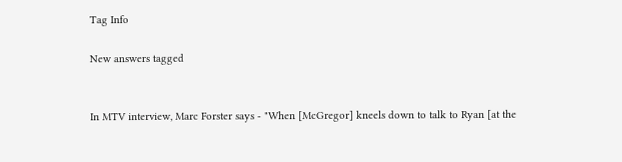Tag Info

New answers tagged


In MTV interview, Marc Forster says - "When [McGregor] kneels down to talk to Ryan [at the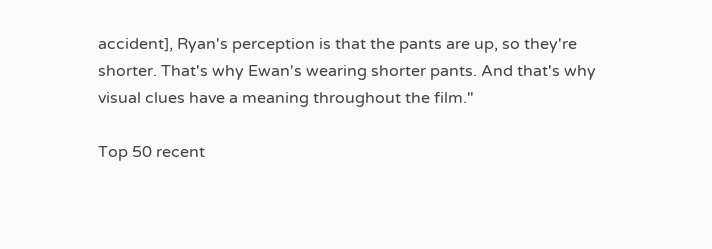accident], Ryan's perception is that the pants are up, so they're shorter. That's why Ewan's wearing shorter pants. And that's why visual clues have a meaning throughout the film."

Top 50 recent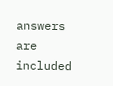answers are included